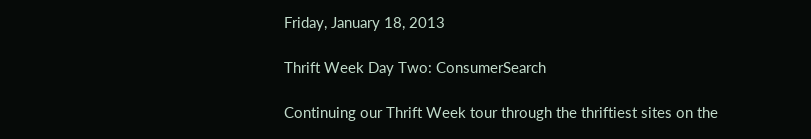Friday, January 18, 2013

Thrift Week Day Two: ConsumerSearch

Continuing our Thrift Week tour through the thriftiest sites on the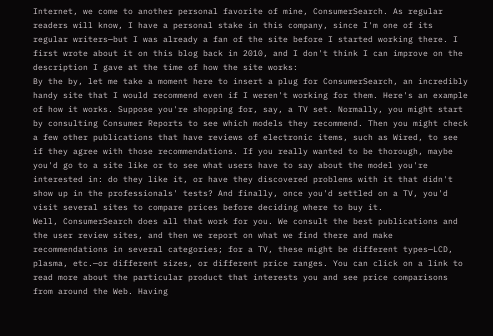Internet, we come to another personal favorite of mine, ConsumerSearch. As regular readers will know, I have a personal stake in this company, since I'm one of its regular writers—but I was already a fan of the site before I started working there. I first wrote about it on this blog back in 2010, and I don't think I can improve on the description I gave at the time of how the site works:
By the by, let me take a moment here to insert a plug for ConsumerSearch, an incredibly handy site that I would recommend even if I weren't working for them. Here's an example of how it works. Suppose you're shopping for, say, a TV set. Normally, you might start by consulting Consumer Reports to see which models they recommend. Then you might check a few other publications that have reviews of electronic items, such as Wired, to see if they agree with those recommendations. If you really wanted to be thorough, maybe you'd go to a site like or to see what users have to say about the model you're interested in: do they like it, or have they discovered problems with it that didn't show up in the professionals' tests? And finally, once you'd settled on a TV, you'd visit several sites to compare prices before deciding where to buy it.
Well, ConsumerSearch does all that work for you. We consult the best publications and the user review sites, and then we report on what we find there and make recommendations in several categories; for a TV, these might be different types—LCD, plasma, etc.—or different sizes, or different price ranges. You can click on a link to read more about the particular product that interests you and see price comparisons from around the Web. Having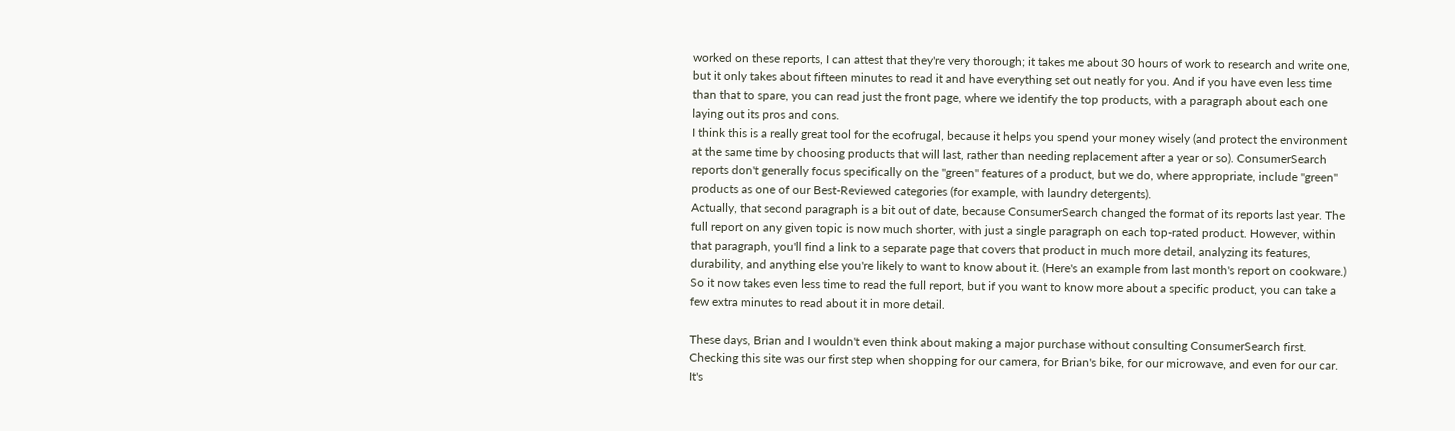worked on these reports, I can attest that they're very thorough; it takes me about 30 hours of work to research and write one, but it only takes about fifteen minutes to read it and have everything set out neatly for you. And if you have even less time than that to spare, you can read just the front page, where we identify the top products, with a paragraph about each one laying out its pros and cons.
I think this is a really great tool for the ecofrugal, because it helps you spend your money wisely (and protect the environment at the same time by choosing products that will last, rather than needing replacement after a year or so). ConsumerSearch reports don't generally focus specifically on the "green" features of a product, but we do, where appropriate, include "green" products as one of our Best-Reviewed categories (for example, with laundry detergents).
Actually, that second paragraph is a bit out of date, because ConsumerSearch changed the format of its reports last year. The full report on any given topic is now much shorter, with just a single paragraph on each top-rated product. However, within that paragraph, you'll find a link to a separate page that covers that product in much more detail, analyzing its features, durability, and anything else you're likely to want to know about it. (Here's an example from last month's report on cookware.) So it now takes even less time to read the full report, but if you want to know more about a specific product, you can take a few extra minutes to read about it in more detail.

These days, Brian and I wouldn't even think about making a major purchase without consulting ConsumerSearch first. Checking this site was our first step when shopping for our camera, for Brian's bike, for our microwave, and even for our car. It's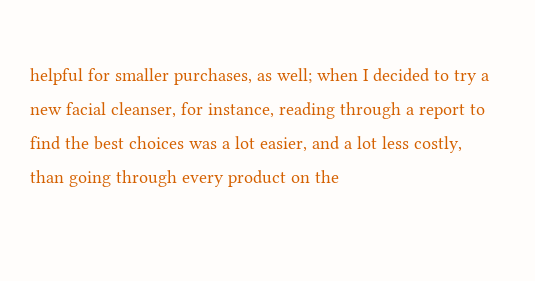helpful for smaller purchases, as well; when I decided to try a new facial cleanser, for instance, reading through a report to find the best choices was a lot easier, and a lot less costly, than going through every product on the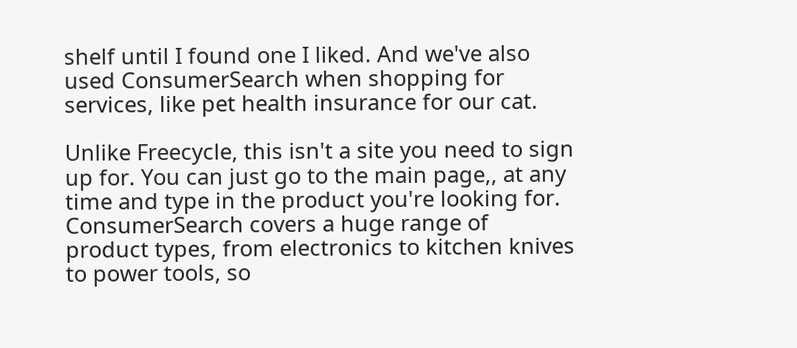shelf until I found one I liked. And we've also used ConsumerSearch when shopping for services, like pet health insurance for our cat.

Unlike Freecycle, this isn't a site you need to sign up for. You can just go to the main page,, at any time and type in the product you're looking for. ConsumerSearch covers a huge range of product types, from electronics to kitchen knives to power tools, so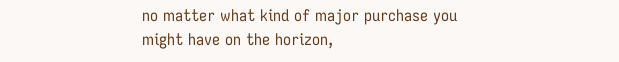no matter what kind of major purchase you might have on the horizon,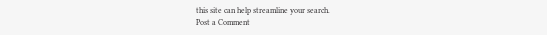this site can help streamline your search.
Post a Comment